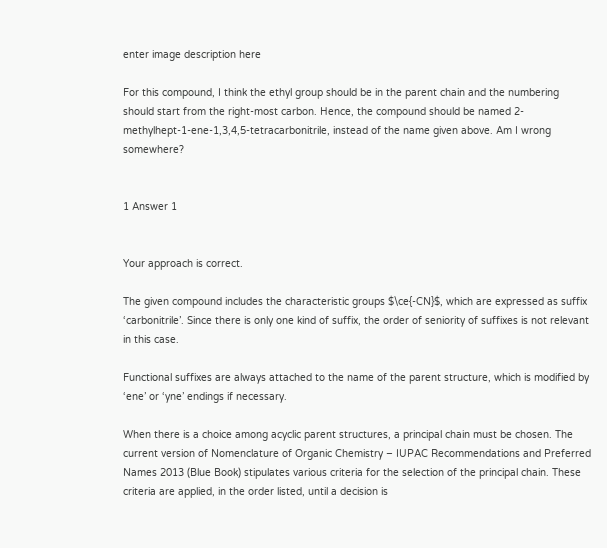enter image description here

For this compound, I think the ethyl group should be in the parent chain and the numbering should start from the right-most carbon. Hence, the compound should be named 2-methylhept-1-ene-1,3,4,5-tetracarbonitrile, instead of the name given above. Am I wrong somewhere?


1 Answer 1


Your approach is correct.

The given compound includes the characteristic groups $\ce{-CN}$, which are expressed as suffix ‘carbonitrile’. Since there is only one kind of suffix, the order of seniority of suffixes is not relevant in this case.

Functional suffixes are always attached to the name of the parent structure, which is modified by ‘ene’ or ‘yne’ endings if necessary.

When there is a choice among acyclic parent structures, a principal chain must be chosen. The current version of Nomenclature of Organic Chemistry – IUPAC Recommendations and Preferred Names 2013 (Blue Book) stipulates various criteria for the selection of the principal chain. These criteria are applied, in the order listed, until a decision is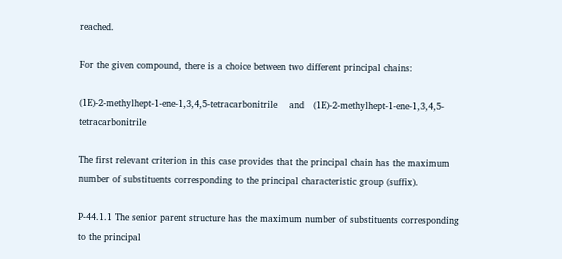reached.

For the given compound, there is a choice between two different principal chains:

(1E)-2-methylhept-1-ene-1,3,4,5-tetracarbonitrile    and   (1E)-2-methylhept-1-ene-1,3,4,5-tetracarbonitrile

The first relevant criterion in this case provides that the principal chain has the maximum number of substituents corresponding to the principal characteristic group (suffix).

P-44.1.1 The senior parent structure has the maximum number of substituents corresponding to the principal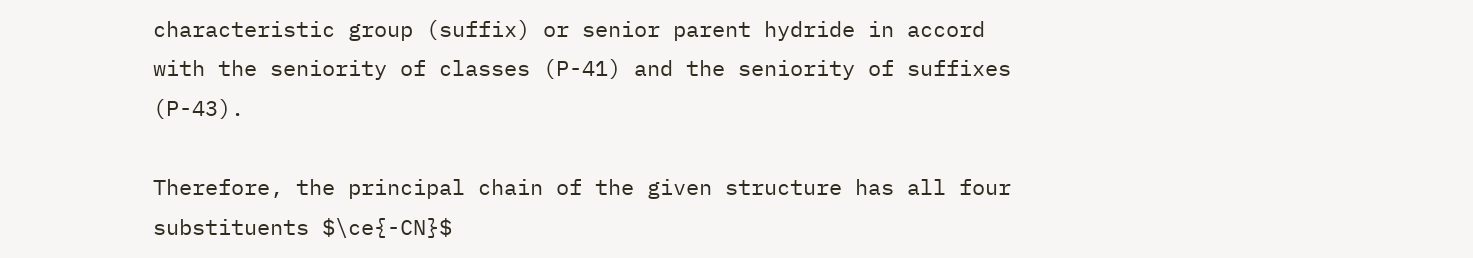characteristic group (suffix) or senior parent hydride in accord with the seniority of classes (P-41) and the seniority of suffixes (P-43).

Therefore, the principal chain of the given structure has all four substituents $\ce{-CN}$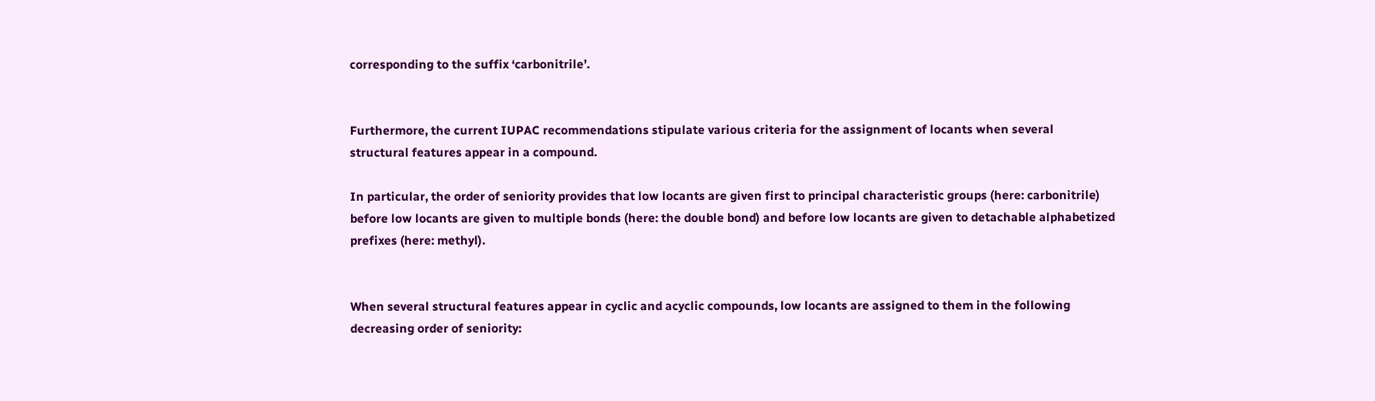corresponding to the suffix ‘carbonitrile’.


Furthermore, the current IUPAC recommendations stipulate various criteria for the assignment of locants when several structural features appear in a compound.

In particular, the order of seniority provides that low locants are given first to principal characteristic groups (here: carbonitrile) before low locants are given to multiple bonds (here: the double bond) and before low locants are given to detachable alphabetized prefixes (here: methyl).


When several structural features appear in cyclic and acyclic compounds, low locants are assigned to them in the following decreasing order of seniority: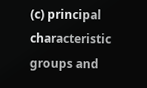(c) principal characteristic groups and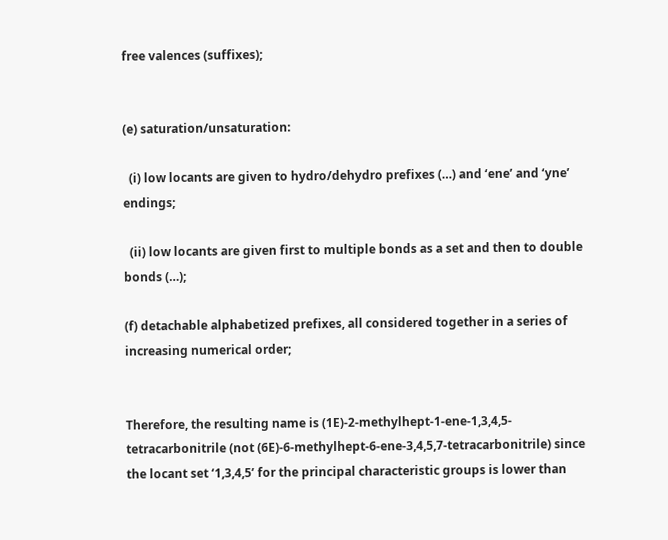free valences (suffixes);


(e) saturation/unsaturation:

  (i) low locants are given to hydro/dehydro prefixes (…) and ‘ene’ and ‘yne’ endings;

  (ii) low locants are given first to multiple bonds as a set and then to double bonds (…);

(f) detachable alphabetized prefixes, all considered together in a series of increasing numerical order;


Therefore, the resulting name is (1E)-2-methylhept-1-ene-1,3,4,5-tetracarbonitrile (not (6E)-6-methylhept-6-ene-3,4,5,7-tetracarbonitrile) since the locant set ‘1,3,4,5’ for the principal characteristic groups is lower than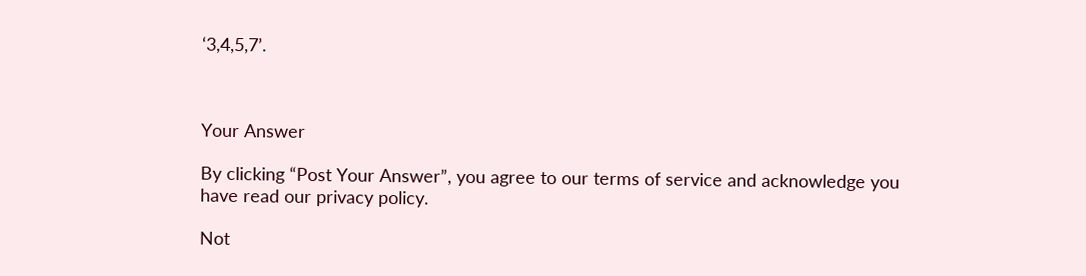‘3,4,5,7’.



Your Answer

By clicking “Post Your Answer”, you agree to our terms of service and acknowledge you have read our privacy policy.

Not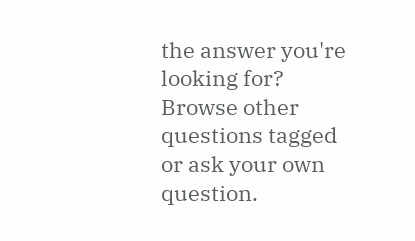the answer you're looking for? Browse other questions tagged or ask your own question.